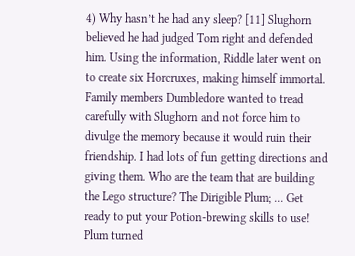4) Why hasn’t he had any sleep? [11] Slughorn believed he had judged Tom right and defended him. Using the information, Riddle later went on to create six Horcruxes, making himself immortal. Family members Dumbledore wanted to tread carefully with Slughorn and not force him to divulge the memory because it would ruin their friendship. I had lots of fun getting directions and giving them. Who are the team that are building the Lego structure? The Dirigible Plum; ... Get ready to put your Potion-brewing skills to use! Plum turned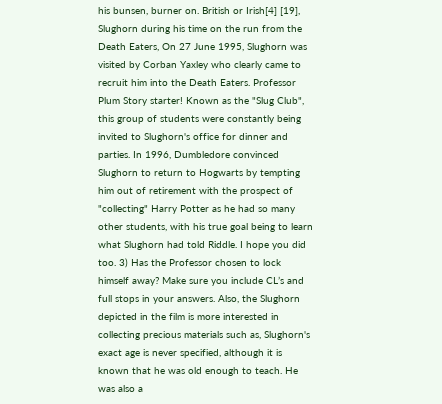his bunsen, burner on. British or Irish[4] [19], Slughorn during his time on the run from the Death Eaters, On 27 June 1995, Slughorn was visited by Corban Yaxley who clearly came to recruit him into the Death Eaters. Professor Plum Story starter! Known as the "Slug Club", this group of students were constantly being invited to Slughorn's office for dinner and parties. In 1996, Dumbledore convinced Slughorn to return to Hogwarts by tempting him out of retirement with the prospect of "collecting" Harry Potter as he had so many other students, with his true goal being to learn what Slughorn had told Riddle. I hope you did too. 3) Has the Professor chosen to lock himself away? Make sure you include CL’s and full stops in your answers. Also, the Slughorn depicted in the film is more interested in collecting precious materials such as, Slughorn's exact age is never specified, although it is known that he was old enough to teach. He was also a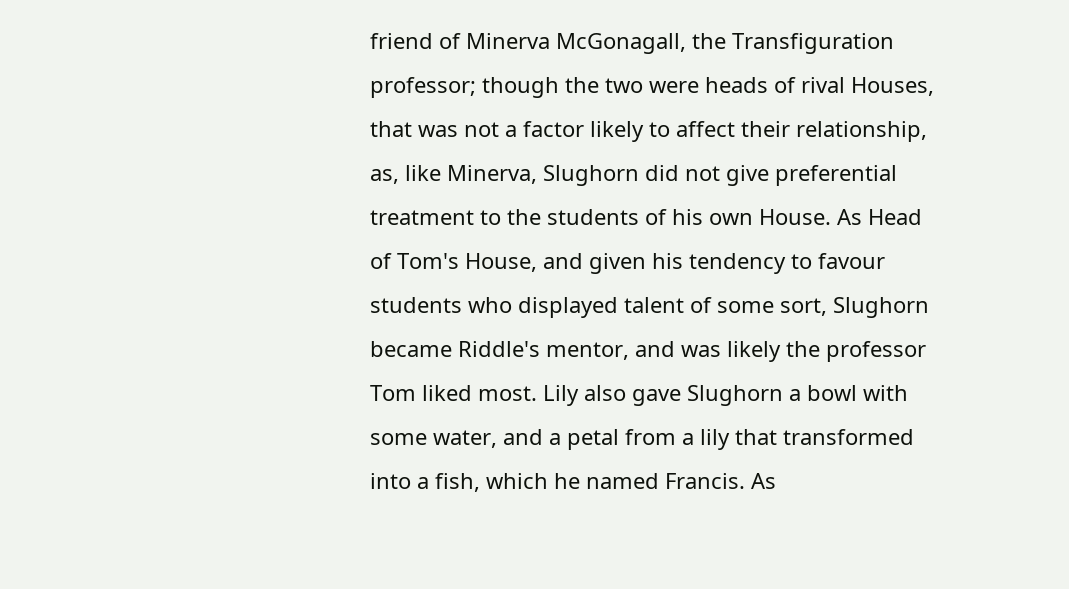friend of Minerva McGonagall, the Transfiguration professor; though the two were heads of rival Houses, that was not a factor likely to affect their relationship, as, like Minerva, Slughorn did not give preferential treatment to the students of his own House. As Head of Tom's House, and given his tendency to favour students who displayed talent of some sort, Slughorn became Riddle's mentor, and was likely the professor Tom liked most. Lily also gave Slughorn a bowl with some water, and a petal from a lily that transformed into a fish, which he named Francis. As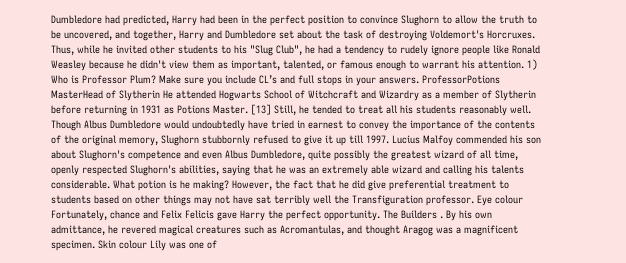Dumbledore had predicted, Harry had been in the perfect position to convince Slughorn to allow the truth to be uncovered, and together, Harry and Dumbledore set about the task of destroying Voldemort's Horcruxes. Thus, while he invited other students to his "Slug Club", he had a tendency to rudely ignore people like Ronald Weasley because he didn't view them as important, talented, or famous enough to warrant his attention. 1) Who is Professor Plum? Make sure you include CL’s and full stops in your answers. ProfessorPotions MasterHead of Slytherin He attended Hogwarts School of Witchcraft and Wizardry as a member of Slytherin before returning in 1931 as Potions Master. [13] Still, he tended to treat all his students reasonably well. Though Albus Dumbledore would undoubtedly have tried in earnest to convey the importance of the contents of the original memory, Slughorn stubbornly refused to give it up till 1997. Lucius Malfoy commended his son about Slughorn's competence and even Albus Dumbledore, quite possibly the greatest wizard of all time, openly respected Slughorn's abilities, saying that he was an extremely able wizard and calling his talents considerable. What potion is he making? However, the fact that he did give preferential treatment to students based on other things may not have sat terribly well the Transfiguration professor. Eye colour Fortunately, chance and Felix Felicis gave Harry the perfect opportunity. The Builders . By his own admittance, he revered magical creatures such as Acromantulas, and thought Aragog was a magnificent specimen. Skin colour Lily was one of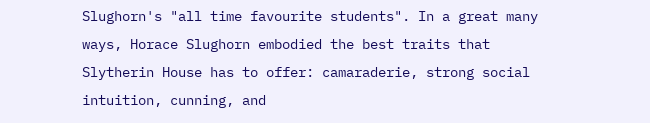Slughorn's "all time favourite students". In a great many ways, Horace Slughorn embodied the best traits that Slytherin House has to offer: camaraderie, strong social intuition, cunning, and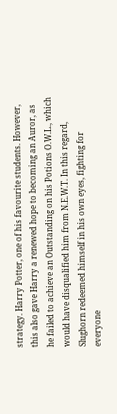strategy. Harry Potter, one of his favourite students. However, this also gave Harry a renewed hope to becoming an Auror, as he failed to achieve an Outstanding on his Potions O.W.L., which would have disqualified him from N.E.W.T. In this regard, Slughorn redeemed himself in his own eyes, fighting for everyone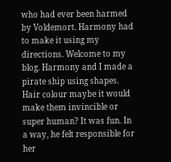who had ever been harmed by Voldemort. Harmony had to make it using my directions. Welcome to my blog. Harmony and I made a pirate ship using shapes. Hair colour maybe it would make them invincible or super human? It was fun. In a way, he felt responsible for her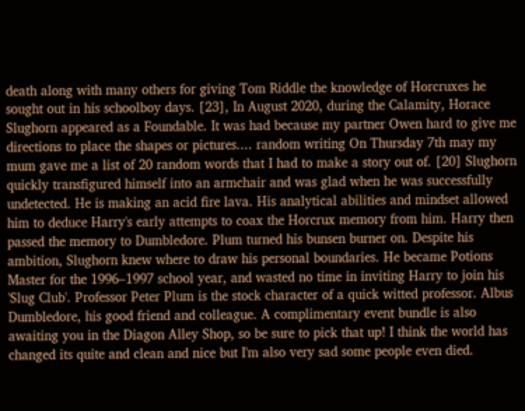death along with many others for giving Tom Riddle the knowledge of Horcruxes he sought out in his schoolboy days. [23], In August 2020, during the Calamity, Horace Slughorn appeared as a Foundable. It was had because my partner Owen hard to give me directions to place the shapes or pictures.... random writing On Thursday 7th may my mum gave me a list of 20 random words that I had to make a story out of. [20] Slughorn quickly transfigured himself into an armchair and was glad when he was successfully undetected. He is making an acid fire lava. His analytical abilities and mindset allowed him to deduce Harry's early attempts to coax the Horcrux memory from him. Harry then passed the memory to Dumbledore. Plum turned his bunsen burner on. Despite his ambition, Slughorn knew where to draw his personal boundaries. He became Potions Master for the 1996–1997 school year, and wasted no time in inviting Harry to join his 'Slug Club'. Professor Peter Plum is the stock character of a quick witted professor. Albus Dumbledore, his good friend and colleague. A complimentary event bundle is also awaiting you in the Diagon Alley Shop, so be sure to pick that up! I think the world has changed its quite and clean and nice but I'm also very sad some people even died.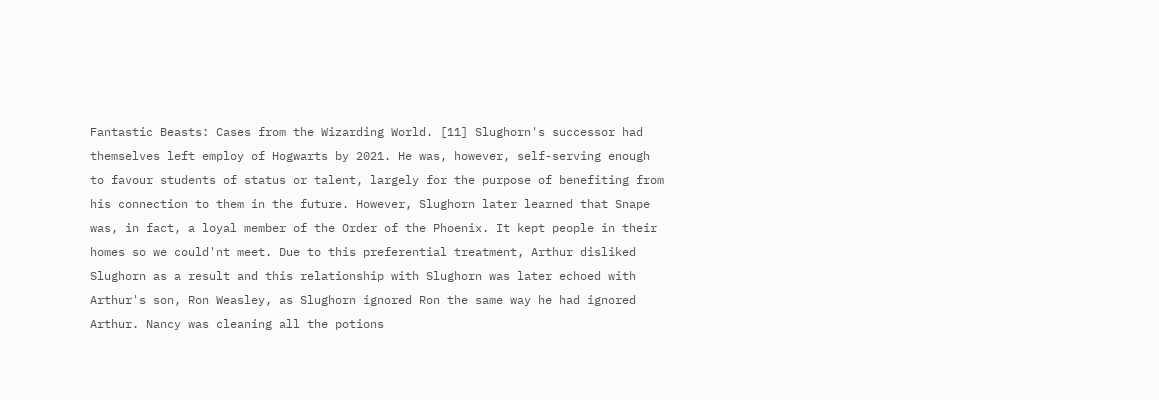Fantastic Beasts: Cases from the Wizarding World. [11] Slughorn's successor had themselves left employ of Hogwarts by 2021. He was, however, self-serving enough to favour students of status or talent, largely for the purpose of benefiting from his connection to them in the future. However, Slughorn later learned that Snape was, in fact, a loyal member of the Order of the Phoenix. It kept people in their homes so we could'nt meet. Due to this preferential treatment, Arthur disliked Slughorn as a result and this relationship with Slughorn was later echoed with Arthur's son, Ron Weasley, as Slughorn ignored Ron the same way he had ignored Arthur. Nancy was cleaning all the potions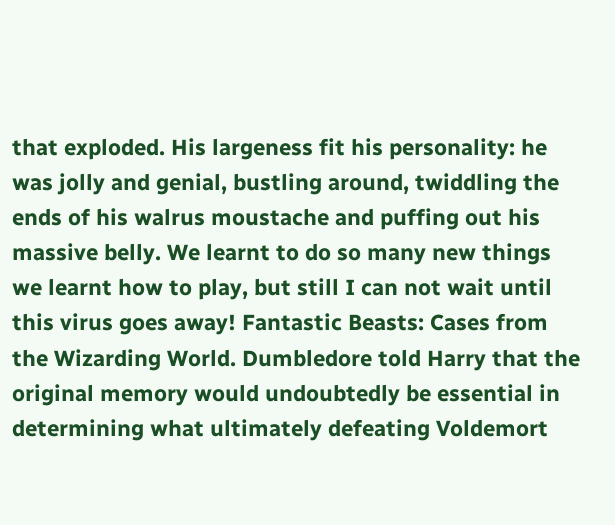that exploded. His largeness fit his personality: he was jolly and genial, bustling around, twiddling the ends of his walrus moustache and puffing out his massive belly. We learnt to do so many new things we learnt how to play, but still I can not wait until this virus goes away! Fantastic Beasts: Cases from the Wizarding World. Dumbledore told Harry that the original memory would undoubtedly be essential in determining what ultimately defeating Voldemort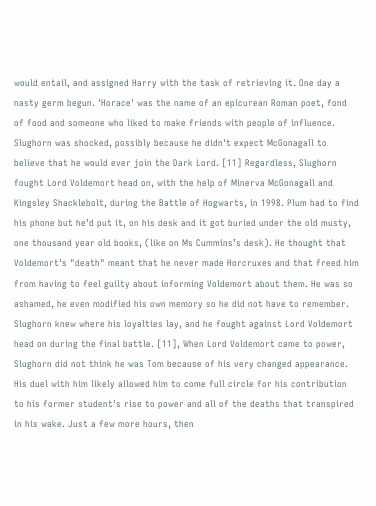would entail, and assigned Harry with the task of retrieving it. One day a nasty germ begun. 'Horace' was the name of an epicurean Roman poet, fond of food and someone who liked to make friends with people of influence. Slughorn was shocked, possibly because he didn't expect McGonagall to believe that he would ever join the Dark Lord. [11] Regardless, Slughorn fought Lord Voldemort head on, with the help of Minerva McGonagall and Kingsley Shacklebolt, during the Battle of Hogwarts, in 1998. Plum had to find his phone but he’d put it, on his desk and it got buried under the old musty, one thousand year old books, (like on Ms Cummins’s desk). He thought that Voldemort's "death" meant that he never made Horcruxes and that freed him from having to feel guilty about informing Voldemort about them. He was so ashamed, he even modified his own memory so he did not have to remember. Slughorn knew where his loyalties lay, and he fought against Lord Voldemort head on during the final battle. [11], When Lord Voldemort came to power, Slughorn did not think he was Tom because of his very changed appearance. His duel with him likely allowed him to come full circle for his contribution to his former student's rise to power and all of the deaths that transpired in his wake. Just a few more hours, then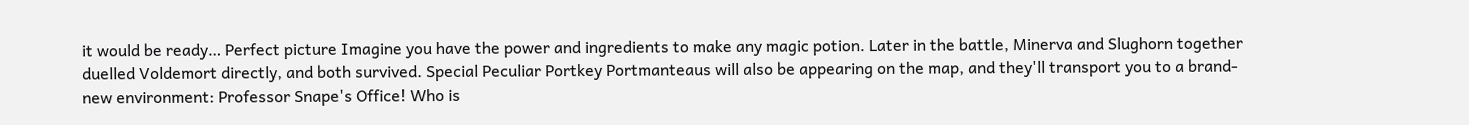it would be ready… Perfect picture Imagine you have the power and ingredients to make any magic potion. Later in the battle, Minerva and Slughorn together duelled Voldemort directly, and both survived. Special Peculiar Portkey Portmanteaus will also be appearing on the map, and they'll transport you to a brand-new environment: Professor Snape's Office! Who is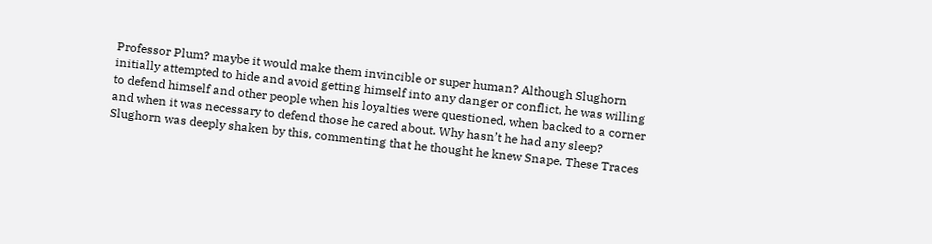Professor Plum? maybe it would make them invincible or super human? Although Slughorn initially attempted to hide and avoid getting himself into any danger or conflict, he was willing to defend himself and other people when his loyalties were questioned, when backed to a corner and when it was necessary to defend those he cared about. Why hasn’t he had any sleep? Slughorn was deeply shaken by this, commenting that he thought he knew Snape. These Traces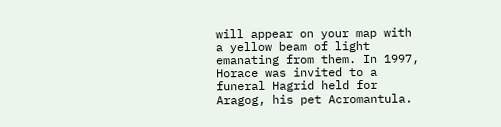will appear on your map with a yellow beam of light emanating from them. In 1997, Horace was invited to a funeral Hagrid held for Aragog, his pet Acromantula.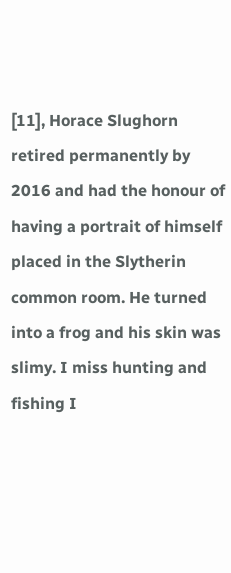[11], Horace Slughorn retired permanently by 2016 and had the honour of having a portrait of himself placed in the Slytherin common room. He turned into a frog and his skin was slimy. I miss hunting and fishing I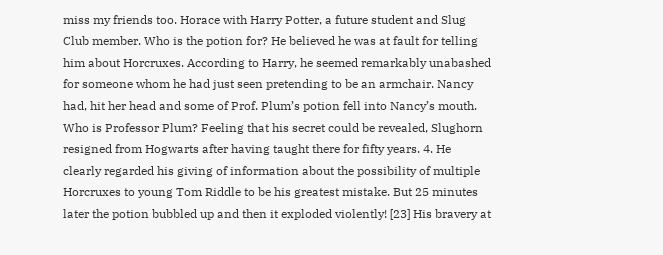miss my friends too. Horace with Harry Potter, a future student and Slug Club member. Who is the potion for? He believed he was at fault for telling him about Horcruxes. According to Harry, he seemed remarkably unabashed for someone whom he had just seen pretending to be an armchair. Nancy had, hit her head and some of Prof. Plum’s potion fell into Nancy’s mouth. Who is Professor Plum? Feeling that his secret could be revealed, Slughorn resigned from Hogwarts after having taught there for fifty years. 4. He clearly regarded his giving of information about the possibility of multiple Horcruxes to young Tom Riddle to be his greatest mistake. But 25 minutes later the potion bubbled up and then it exploded violently! [23] His bravery at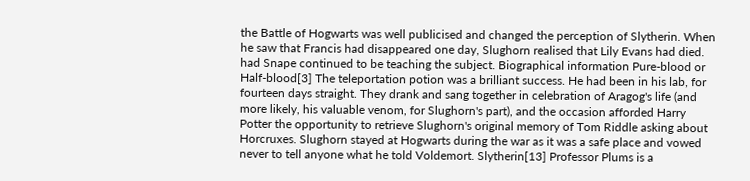the Battle of Hogwarts was well publicised and changed the perception of Slytherin. When he saw that Francis had disappeared one day, Slughorn realised that Lily Evans had died. had Snape continued to be teaching the subject. Biographical information Pure-blood or Half-blood[3] The teleportation potion was a brilliant success. He had been in his lab, for fourteen days straight. They drank and sang together in celebration of Aragog's life (and more likely, his valuable venom, for Slughorn's part), and the occasion afforded Harry Potter the opportunity to retrieve Slughorn's original memory of Tom Riddle asking about Horcruxes. Slughorn stayed at Hogwarts during the war as it was a safe place and vowed never to tell anyone what he told Voldemort. Slytherin[13] Professor Plums is a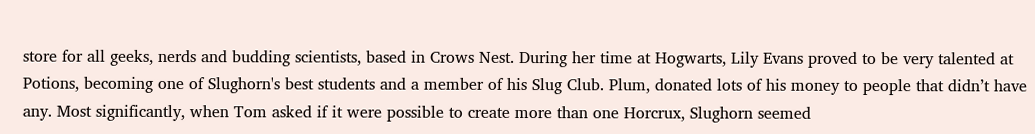store for all geeks, nerds and budding scientists, based in Crows Nest. During her time at Hogwarts, Lily Evans proved to be very talented at Potions, becoming one of Slughorn's best students and a member of his Slug Club. Plum, donated lots of his money to people that didn’t have any. Most significantly, when Tom asked if it were possible to create more than one Horcrux, Slughorn seemed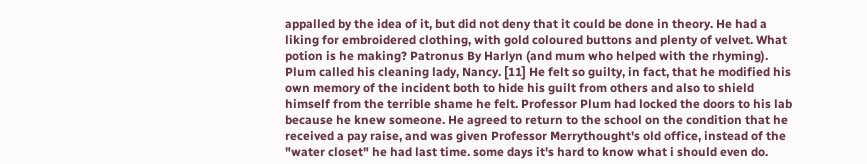appalled by the idea of it, but did not deny that it could be done in theory. He had a liking for embroidered clothing, with gold coloured buttons and plenty of velvet. What potion is he making? Patronus By Harlyn (and mum who helped with the rhyming). Plum called his cleaning lady, Nancy. [11] He felt so guilty, in fact, that he modified his own memory of the incident both to hide his guilt from others and also to shield himself from the terrible shame he felt. Professor Plum had locked the doors to his lab because he knew someone. He agreed to return to the school on the condition that he received a pay raise, and was given Professor Merrythought's old office, instead of the "water closet" he had last time. some days it's hard to know what i should even do.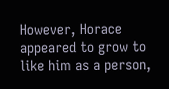However, Horace appeared to grow to like him as a person,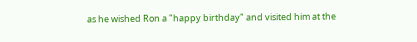as he wished Ron a "happy birthday" and visited him at the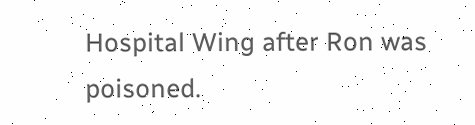Hospital Wing after Ron was poisoned.